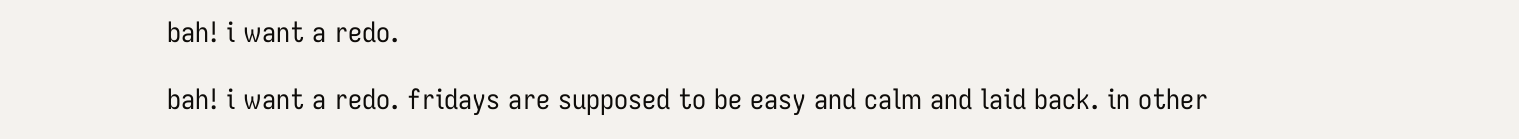bah! i want a redo.

bah! i want a redo. fridays are supposed to be easy and calm and laid back. in other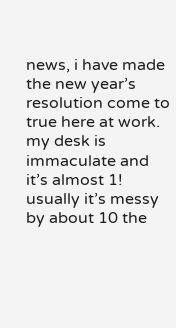news, i have made the new year’s resolution come to true here at work. my desk is immaculate and it’s almost 1! usually it’s messy by about 10 the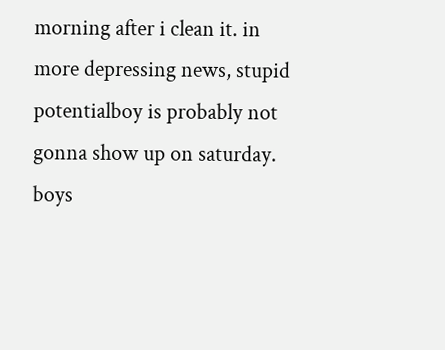morning after i clean it. in more depressing news, stupid potentialboy is probably not gonna show up on saturday. boys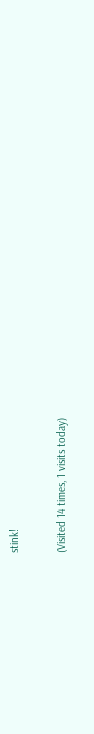stink!

(Visited 14 times, 1 visits today)